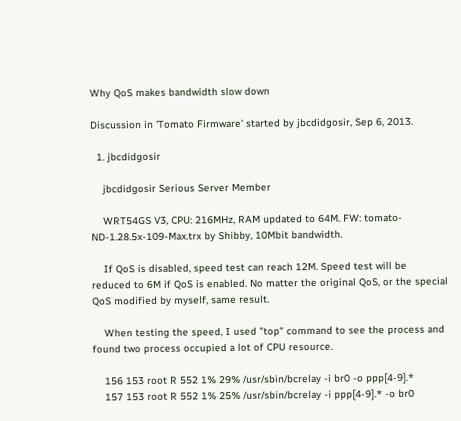Why QoS makes bandwidth slow down

Discussion in 'Tomato Firmware' started by jbcdidgosir, Sep 6, 2013.

  1. jbcdidgosir

    jbcdidgosir Serious Server Member

    WRT54GS V3, CPU: 216MHz, RAM updated to 64M. FW: tomato-ND-1.28.5x-109-Max.trx by Shibby, 10Mbit bandwidth.

    If QoS is disabled, speed test can reach 12M. Speed test will be reduced to 6M if QoS is enabled. No matter the original QoS, or the special QoS modified by myself, same result.

    When testing the speed, I used "top" command to see the process and found two process occupied a lot of CPU resource.

    156 153 root R 552 1% 29% /usr/sbin/bcrelay -i br0 -o ppp[4-9].*
    157 153 root R 552 1% 25% /usr/sbin/bcrelay -i ppp[4-9].* -o br0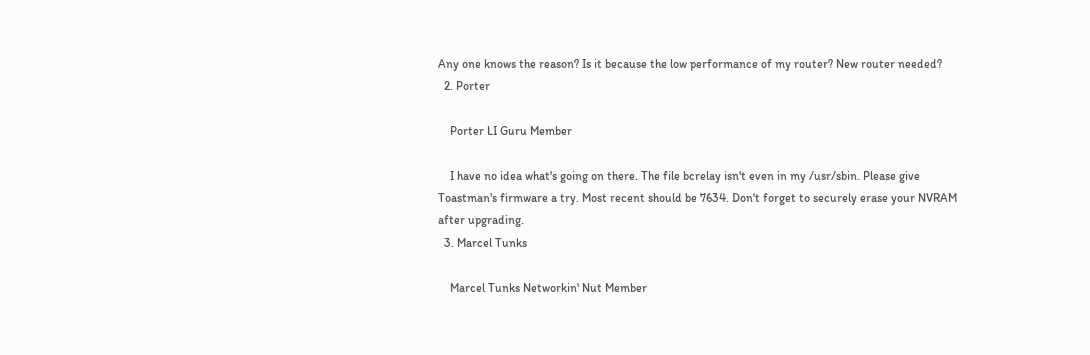Any one knows the reason? Is it because the low performance of my router? New router needed?
  2. Porter

    Porter LI Guru Member

    I have no idea what's going on there. The file bcrelay isn't even in my /usr/sbin. Please give Toastman's firmware a try. Most recent should be 7634. Don't forget to securely erase your NVRAM after upgrading.
  3. Marcel Tunks

    Marcel Tunks Networkin' Nut Member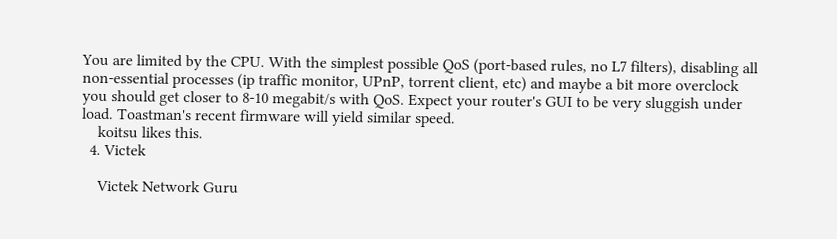You are limited by the CPU. With the simplest possible QoS (port-based rules, no L7 filters), disabling all non-essential processes (ip traffic monitor, UPnP, torrent client, etc) and maybe a bit more overclock you should get closer to 8-10 megabit/s with QoS. Expect your router's GUI to be very sluggish under load. Toastman's recent firmware will yield similar speed.
    koitsu likes this.
  4. Victek

    Victek Network Guru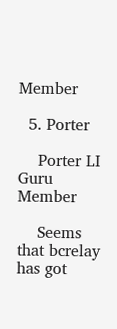Member

  5. Porter

    Porter LI Guru Member

    Seems that bcrelay has got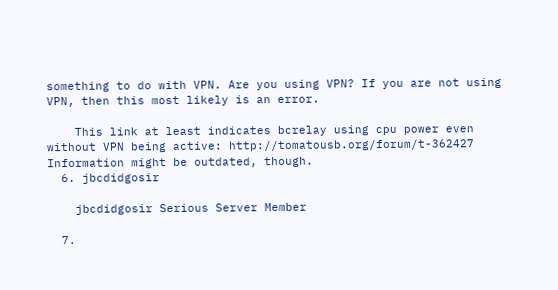something to do with VPN. Are you using VPN? If you are not using VPN, then this most likely is an error.

    This link at least indicates bcrelay using cpu power even without VPN being active: http://tomatousb.org/forum/t-362427 Information might be outdated, though.
  6. jbcdidgosir

    jbcdidgosir Serious Server Member

  7.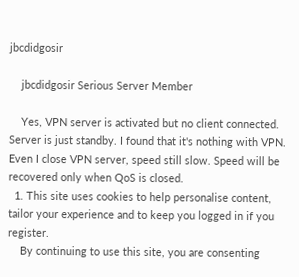jbcdidgosir

    jbcdidgosir Serious Server Member

    Yes, VPN server is activated but no client connected. Server is just standby. I found that it's nothing with VPN. Even I close VPN server, speed still slow. Speed will be recovered only when QoS is closed.
  1. This site uses cookies to help personalise content, tailor your experience and to keep you logged in if you register.
    By continuing to use this site, you are consenting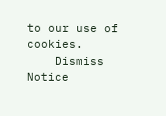to our use of cookies.
    Dismiss Notice